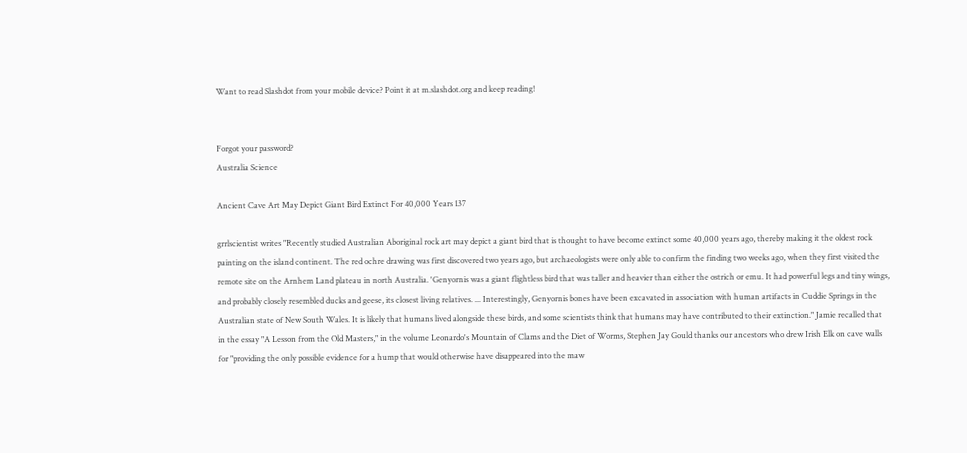Want to read Slashdot from your mobile device? Point it at m.slashdot.org and keep reading!


Forgot your password?
Australia Science

Ancient Cave Art May Depict Giant Bird Extinct For 40,000 Years 137

grrlscientist writes "Recently studied Australian Aboriginal rock art may depict a giant bird that is thought to have become extinct some 40,000 years ago, thereby making it the oldest rock painting on the island continent. The red ochre drawing was first discovered two years ago, but archaeologists were only able to confirm the finding two weeks ago, when they first visited the remote site on the Arnhem Land plateau in north Australia. 'Genyornis was a giant flightless bird that was taller and heavier than either the ostrich or emu. It had powerful legs and tiny wings, and probably closely resembled ducks and geese, its closest living relatives. ... Interestingly, Genyornis bones have been excavated in association with human artifacts in Cuddie Springs in the Australian state of New South Wales. It is likely that humans lived alongside these birds, and some scientists think that humans may have contributed to their extinction." Jamie recalled that in the essay "A Lesson from the Old Masters," in the volume Leonardo's Mountain of Clams and the Diet of Worms, Stephen Jay Gould thanks our ancestors who drew Irish Elk on cave walls for "providing the only possible evidence for a hump that would otherwise have disappeared into the maw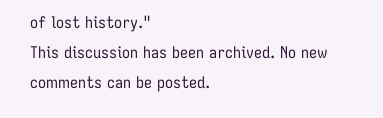of lost history."
This discussion has been archived. No new comments can be posted.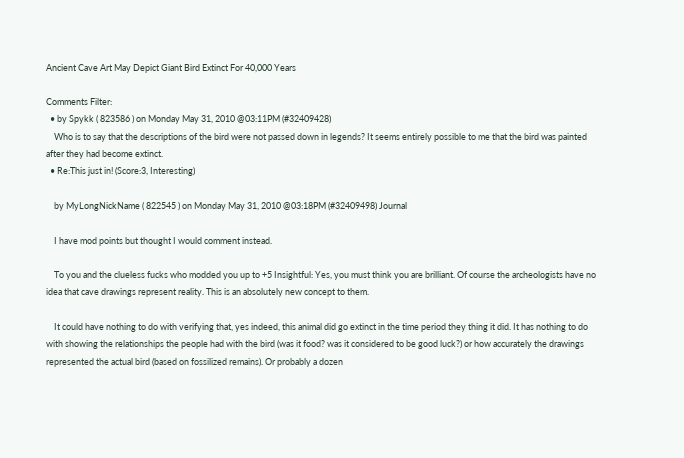Ancient Cave Art May Depict Giant Bird Extinct For 40,000 Years

Comments Filter:
  • by Spykk ( 823586 ) on Monday May 31, 2010 @03:11PM (#32409428)
    Who is to say that the descriptions of the bird were not passed down in legends? It seems entirely possible to me that the bird was painted after they had become extinct.
  • Re:This just in! (Score:3, Interesting)

    by MyLongNickName ( 822545 ) on Monday May 31, 2010 @03:18PM (#32409498) Journal

    I have mod points but thought I would comment instead.

    To you and the clueless fucks who modded you up to +5 Insightful: Yes, you must think you are brilliant. Of course the archeologists have no idea that cave drawings represent reality. This is an absolutely new concept to them.

    It could have nothing to do with verifying that, yes indeed, this animal did go extinct in the time period they thing it did. It has nothing to do with showing the relationships the people had with the bird (was it food? was it considered to be good luck?) or how accurately the drawings represented the actual bird (based on fossilized remains). Or probably a dozen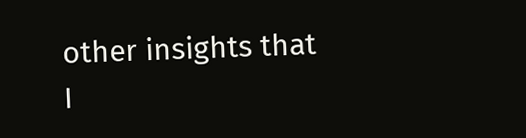other insights that I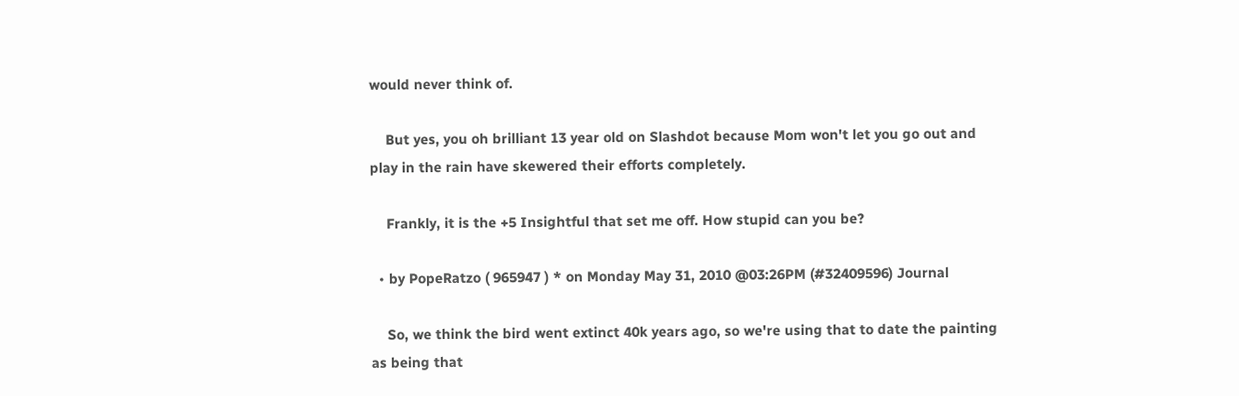would never think of.

    But yes, you oh brilliant 13 year old on Slashdot because Mom won't let you go out and play in the rain have skewered their efforts completely.

    Frankly, it is the +5 Insightful that set me off. How stupid can you be?

  • by PopeRatzo ( 965947 ) * on Monday May 31, 2010 @03:26PM (#32409596) Journal

    So, we think the bird went extinct 40k years ago, so we're using that to date the painting as being that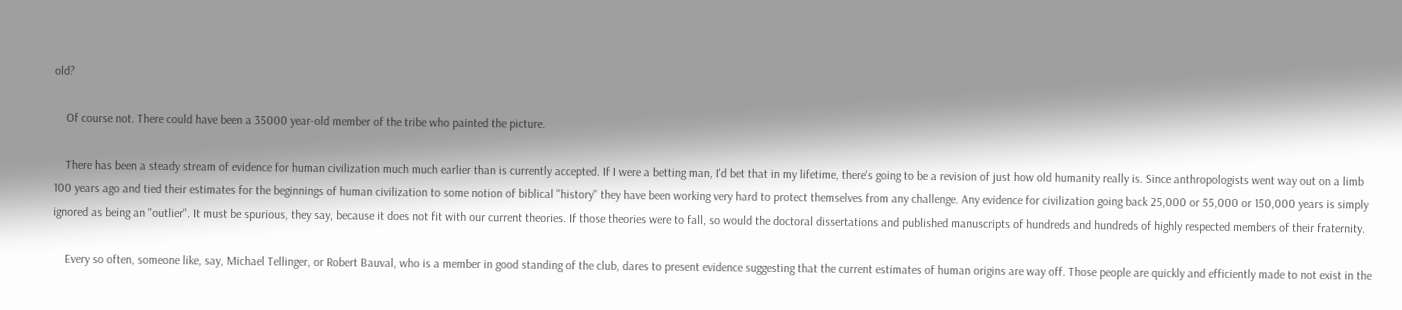old?

    Of course not. There could have been a 35000 year-old member of the tribe who painted the picture.

    There has been a steady stream of evidence for human civilization much much earlier than is currently accepted. If I were a betting man, I'd bet that in my lifetime, there's going to be a revision of just how old humanity really is. Since anthropologists went way out on a limb 100 years ago and tied their estimates for the beginnings of human civilization to some notion of biblical "history" they have been working very hard to protect themselves from any challenge. Any evidence for civilization going back 25,000 or 55,000 or 150,000 years is simply ignored as being an "outlier". It must be spurious, they say, because it does not fit with our current theories. If those theories were to fall, so would the doctoral dissertations and published manuscripts of hundreds and hundreds of highly respected members of their fraternity.

    Every so often, someone like, say, Michael Tellinger, or Robert Bauval, who is a member in good standing of the club, dares to present evidence suggesting that the current estimates of human origins are way off. Those people are quickly and efficiently made to not exist in the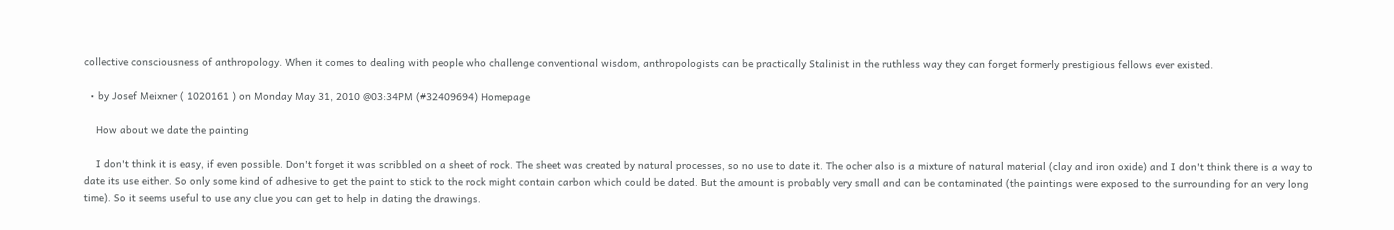collective consciousness of anthropology. When it comes to dealing with people who challenge conventional wisdom, anthropologists can be practically Stalinist in the ruthless way they can forget formerly prestigious fellows ever existed.

  • by Josef Meixner ( 1020161 ) on Monday May 31, 2010 @03:34PM (#32409694) Homepage

    How about we date the painting

    I don't think it is easy, if even possible. Don't forget it was scribbled on a sheet of rock. The sheet was created by natural processes, so no use to date it. The ocher also is a mixture of natural material (clay and iron oxide) and I don't think there is a way to date its use either. So only some kind of adhesive to get the paint to stick to the rock might contain carbon which could be dated. But the amount is probably very small and can be contaminated (the paintings were exposed to the surrounding for an very long time). So it seems useful to use any clue you can get to help in dating the drawings.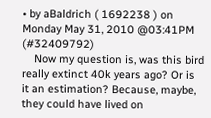• by aBaldrich ( 1692238 ) on Monday May 31, 2010 @03:41PM (#32409792)
    Now my question is, was this bird really extinct 40k years ago? Or is it an estimation? Because, maybe, they could have lived on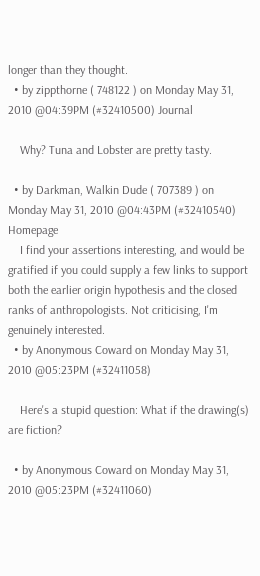longer than they thought.
  • by zippthorne ( 748122 ) on Monday May 31, 2010 @04:39PM (#32410500) Journal

    Why? Tuna and Lobster are pretty tasty.

  • by Darkman, Walkin Dude ( 707389 ) on Monday May 31, 2010 @04:43PM (#32410540) Homepage
    I find your assertions interesting, and would be gratified if you could supply a few links to support both the earlier origin hypothesis and the closed ranks of anthropologists. Not criticising, I'm genuinely interested.
  • by Anonymous Coward on Monday May 31, 2010 @05:23PM (#32411058)

    Here's a stupid question: What if the drawing(s) are fiction?

  • by Anonymous Coward on Monday May 31, 2010 @05:23PM (#32411060)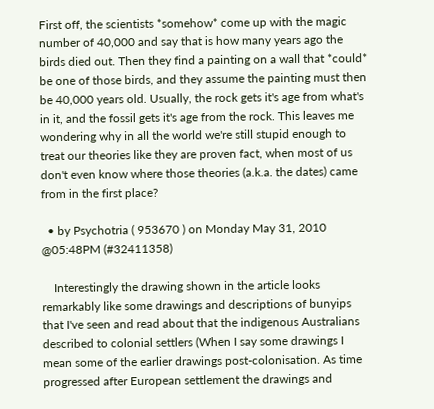First off, the scientists *somehow* come up with the magic number of 40,000 and say that is how many years ago the birds died out. Then they find a painting on a wall that *could* be one of those birds, and they assume the painting must then be 40,000 years old. Usually, the rock gets it's age from what's in it, and the fossil gets it's age from the rock. This leaves me wondering why in all the world we're still stupid enough to treat our theories like they are proven fact, when most of us don't even know where those theories (a.k.a. the dates) came from in the first place?

  • by Psychotria ( 953670 ) on Monday May 31, 2010 @05:48PM (#32411358)

    Interestingly the drawing shown in the article looks remarkably like some drawings and descriptions of bunyips that I've seen and read about that the indigenous Australians described to colonial settlers (When I say some drawings I mean some of the earlier drawings post-colonisation. As time progressed after European settlement the drawings and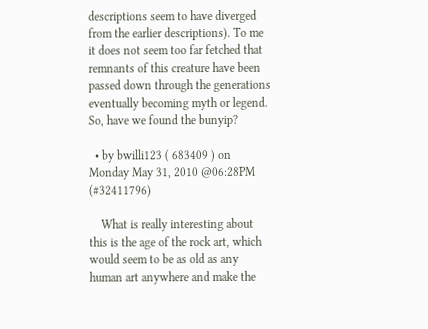descriptions seem to have diverged from the earlier descriptions). To me it does not seem too far fetched that remnants of this creature have been passed down through the generations eventually becoming myth or legend. So, have we found the bunyip?

  • by bwilli123 ( 683409 ) on Monday May 31, 2010 @06:28PM (#32411796)

    What is really interesting about this is the age of the rock art, which would seem to be as old as any human art anywhere and make the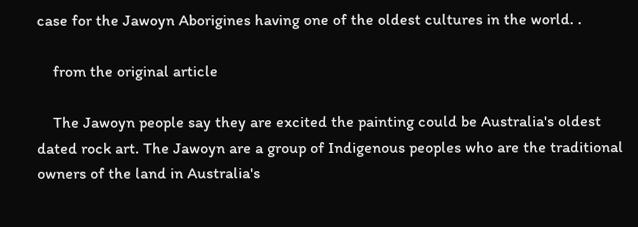case for the Jawoyn Aborigines having one of the oldest cultures in the world. .

    from the original article

    The Jawoyn people say they are excited the painting could be Australia's oldest dated rock art. The Jawoyn are a group of Indigenous peoples who are the traditional owners of the land in Australia's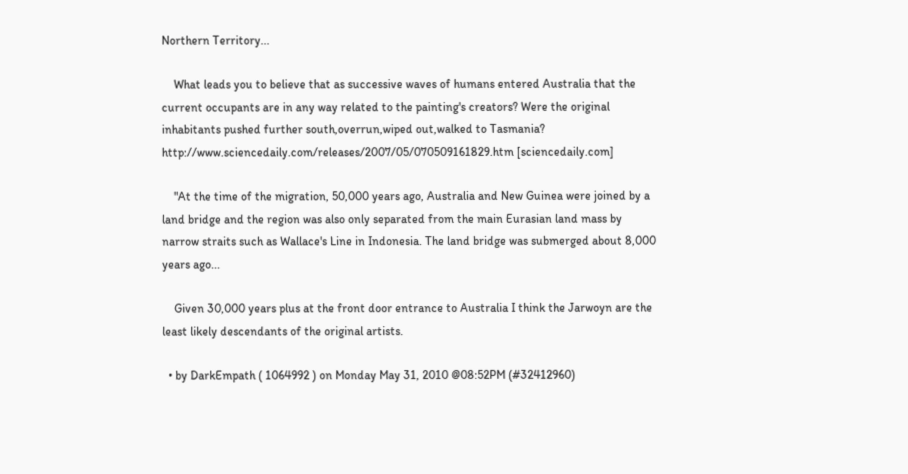Northern Territory...

    What leads you to believe that as successive waves of humans entered Australia that the current occupants are in any way related to the painting's creators? Were the original inhabitants pushed further south,overrun,wiped out,walked to Tasmania? http://www.sciencedaily.com/releases/2007/05/070509161829.htm [sciencedaily.com]

    "At the time of the migration, 50,000 years ago, Australia and New Guinea were joined by a land bridge and the region was also only separated from the main Eurasian land mass by narrow straits such as Wallace's Line in Indonesia. The land bridge was submerged about 8,000 years ago...

    Given 30,000 years plus at the front door entrance to Australia I think the Jarwoyn are the least likely descendants of the original artists.

  • by DarkEmpath ( 1064992 ) on Monday May 31, 2010 @08:52PM (#32412960)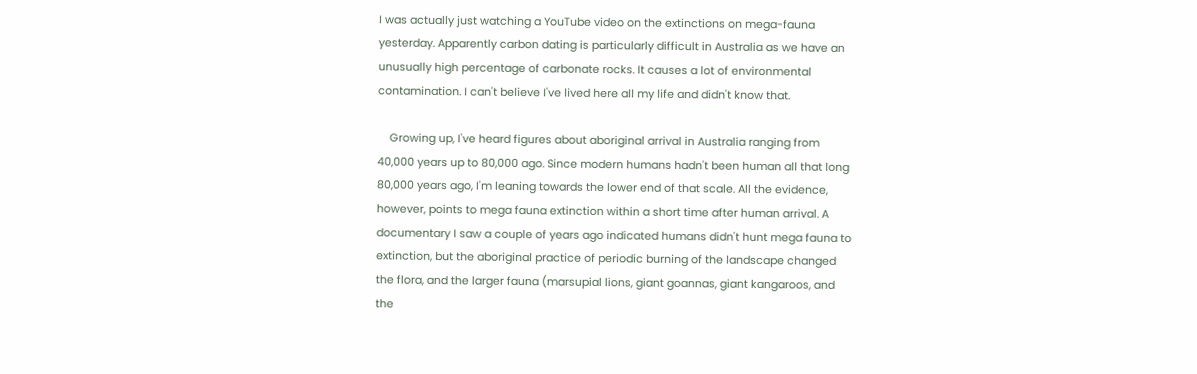I was actually just watching a YouTube video on the extinctions on mega-fauna yesterday. Apparently carbon dating is particularly difficult in Australia as we have an unusually high percentage of carbonate rocks. It causes a lot of environmental contamination. I can't believe I've lived here all my life and didn't know that.

    Growing up, I've heard figures about aboriginal arrival in Australia ranging from 40,000 years up to 80,000 ago. Since modern humans hadn't been human all that long 80,000 years ago, I'm leaning towards the lower end of that scale. All the evidence, however, points to mega fauna extinction within a short time after human arrival. A documentary I saw a couple of years ago indicated humans didn't hunt mega fauna to extinction, but the aboriginal practice of periodic burning of the landscape changed the flora, and the larger fauna (marsupial lions, giant goannas, giant kangaroos, and the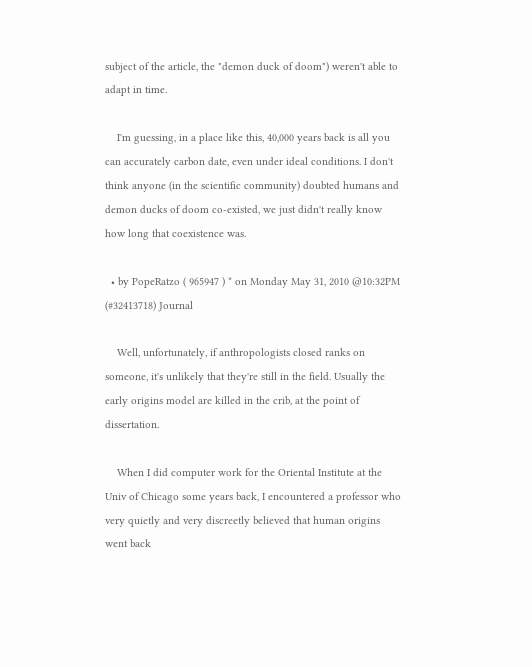subject of the article, the "demon duck of doom") weren't able to adapt in time.

    I'm guessing, in a place like this, 40,000 years back is all you can accurately carbon date, even under ideal conditions. I don't think anyone (in the scientific community) doubted humans and demon ducks of doom co-existed, we just didn't really know how long that coexistence was.

  • by PopeRatzo ( 965947 ) * on Monday May 31, 2010 @10:32PM (#32413718) Journal

    Well, unfortunately, if anthropologists closed ranks on someone, it's unlikely that they're still in the field. Usually the early origins model are killed in the crib, at the point of dissertation.

    When I did computer work for the Oriental Institute at the Univ of Chicago some years back, I encountered a professor who very quietly and very discreetly believed that human origins went back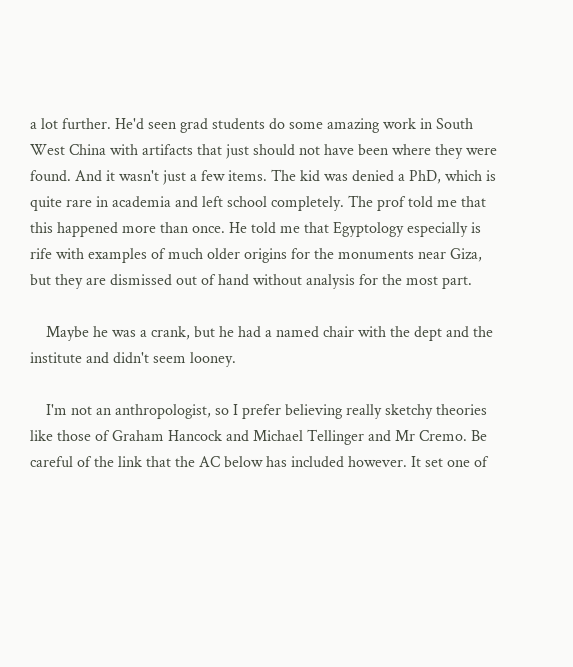a lot further. He'd seen grad students do some amazing work in South West China with artifacts that just should not have been where they were found. And it wasn't just a few items. The kid was denied a PhD, which is quite rare in academia and left school completely. The prof told me that this happened more than once. He told me that Egyptology especially is rife with examples of much older origins for the monuments near Giza, but they are dismissed out of hand without analysis for the most part.

    Maybe he was a crank, but he had a named chair with the dept and the institute and didn't seem looney.

    I'm not an anthropologist, so I prefer believing really sketchy theories like those of Graham Hancock and Michael Tellinger and Mr Cremo. Be careful of the link that the AC below has included however. It set one of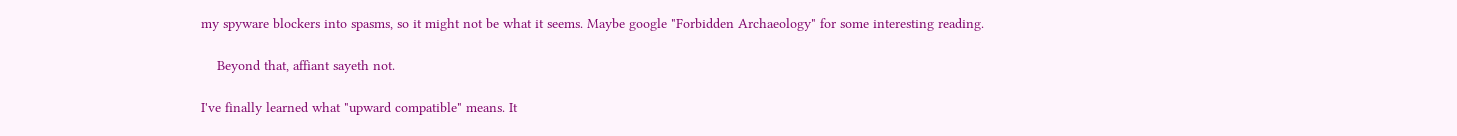my spyware blockers into spasms, so it might not be what it seems. Maybe google "Forbidden Archaeology" for some interesting reading.

    Beyond that, affiant sayeth not.

I've finally learned what "upward compatible" means. It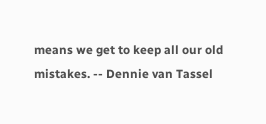means we get to keep all our old mistakes. -- Dennie van Tassel